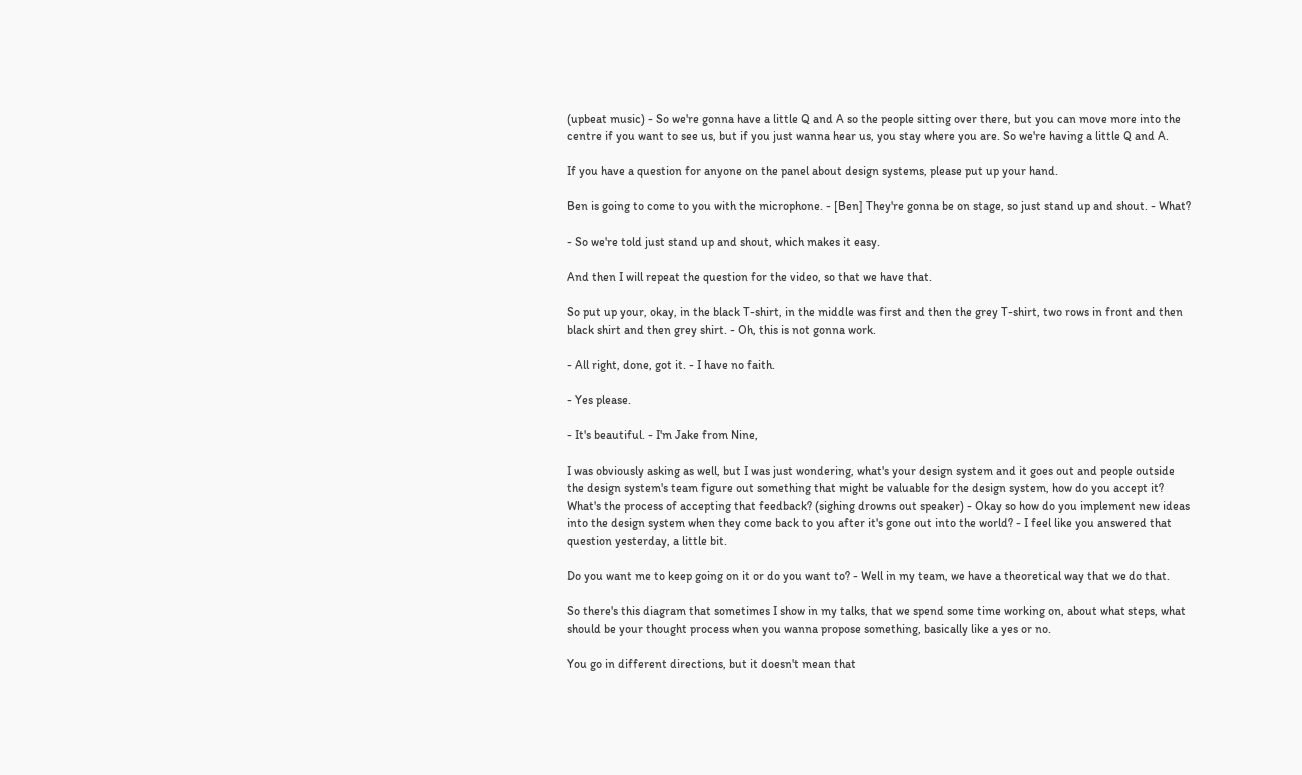(upbeat music) - So we're gonna have a little Q and A so the people sitting over there, but you can move more into the centre if you want to see us, but if you just wanna hear us, you stay where you are. So we're having a little Q and A.

If you have a question for anyone on the panel about design systems, please put up your hand.

Ben is going to come to you with the microphone. - [Ben] They're gonna be on stage, so just stand up and shout. - What?

- So we're told just stand up and shout, which makes it easy.

And then I will repeat the question for the video, so that we have that.

So put up your, okay, in the black T-shirt, in the middle was first and then the grey T-shirt, two rows in front and then black shirt and then grey shirt. - Oh, this is not gonna work.

- All right, done, got it. - I have no faith.

- Yes please.

- It's beautiful. - I'm Jake from Nine,

I was obviously asking as well, but I was just wondering, what's your design system and it goes out and people outside the design system's team figure out something that might be valuable for the design system, how do you accept it? What's the process of accepting that feedback? (sighing drowns out speaker) - Okay so how do you implement new ideas into the design system when they come back to you after it's gone out into the world? - I feel like you answered that question yesterday, a little bit.

Do you want me to keep going on it or do you want to? - Well in my team, we have a theoretical way that we do that.

So there's this diagram that sometimes I show in my talks, that we spend some time working on, about what steps, what should be your thought process when you wanna propose something, basically like a yes or no.

You go in different directions, but it doesn't mean that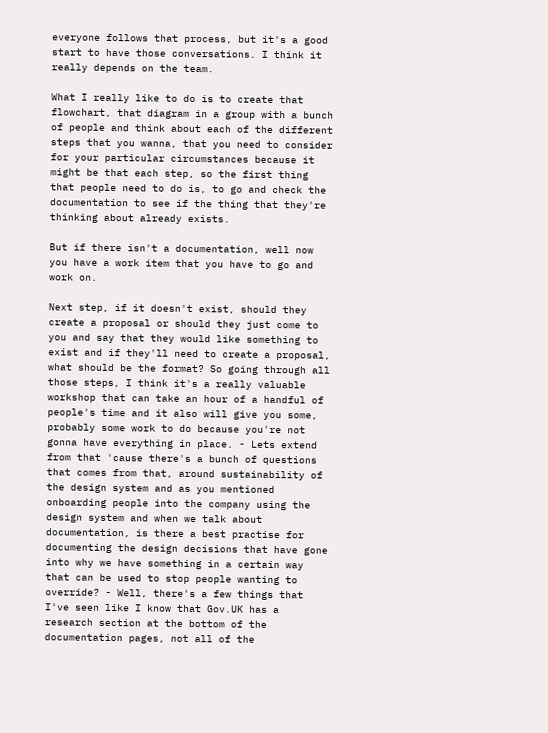everyone follows that process, but it's a good start to have those conversations. I think it really depends on the team.

What I really like to do is to create that flowchart, that diagram in a group with a bunch of people and think about each of the different steps that you wanna, that you need to consider for your particular circumstances because it might be that each step, so the first thing that people need to do is, to go and check the documentation to see if the thing that they're thinking about already exists.

But if there isn't a documentation, well now you have a work item that you have to go and work on.

Next step, if it doesn't exist, should they create a proposal or should they just come to you and say that they would like something to exist and if they'll need to create a proposal, what should be the format? So going through all those steps, I think it's a really valuable workshop that can take an hour of a handful of people's time and it also will give you some, probably some work to do because you're not gonna have everything in place. - Lets extend from that 'cause there's a bunch of questions that comes from that, around sustainability of the design system and as you mentioned onboarding people into the company using the design system and when we talk about documentation, is there a best practise for documenting the design decisions that have gone into why we have something in a certain way that can be used to stop people wanting to override? - Well, there's a few things that I've seen like I know that Gov.UK has a research section at the bottom of the documentation pages, not all of the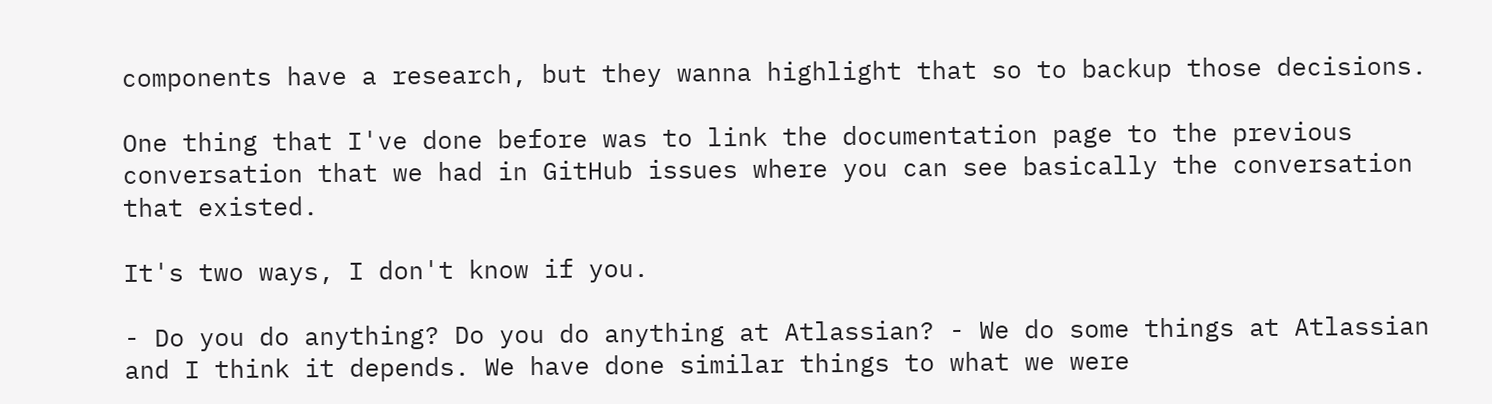components have a research, but they wanna highlight that so to backup those decisions.

One thing that I've done before was to link the documentation page to the previous conversation that we had in GitHub issues where you can see basically the conversation that existed.

It's two ways, I don't know if you.

- Do you do anything? Do you do anything at Atlassian? - We do some things at Atlassian and I think it depends. We have done similar things to what we were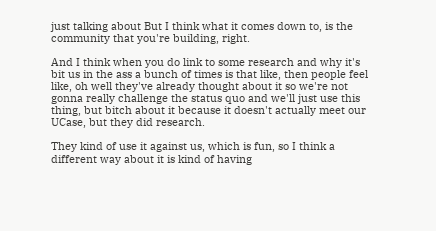just talking about But I think what it comes down to, is the community that you're building, right.

And I think when you do link to some research and why it's bit us in the ass a bunch of times is that like, then people feel like, oh well they've already thought about it so we're not gonna really challenge the status quo and we'll just use this thing, but bitch about it because it doesn't actually meet our UCase, but they did research.

They kind of use it against us, which is fun, so I think a different way about it is kind of having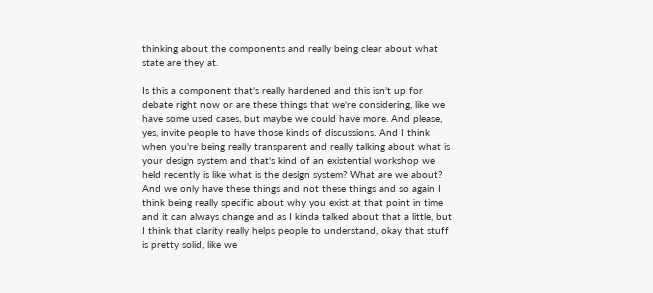thinking about the components and really being clear about what state are they at.

Is this a component that's really hardened and this isn't up for debate right now or are these things that we're considering, like we have some used cases, but maybe we could have more. And please, yes, invite people to have those kinds of discussions. And I think when you're being really transparent and really talking about what is your design system and that's kind of an existential workshop we held recently is like what is the design system? What are we about? And we only have these things and not these things and so again I think being really specific about why you exist at that point in time and it can always change and as I kinda talked about that a little, but I think that clarity really helps people to understand, okay that stuff is pretty solid, like we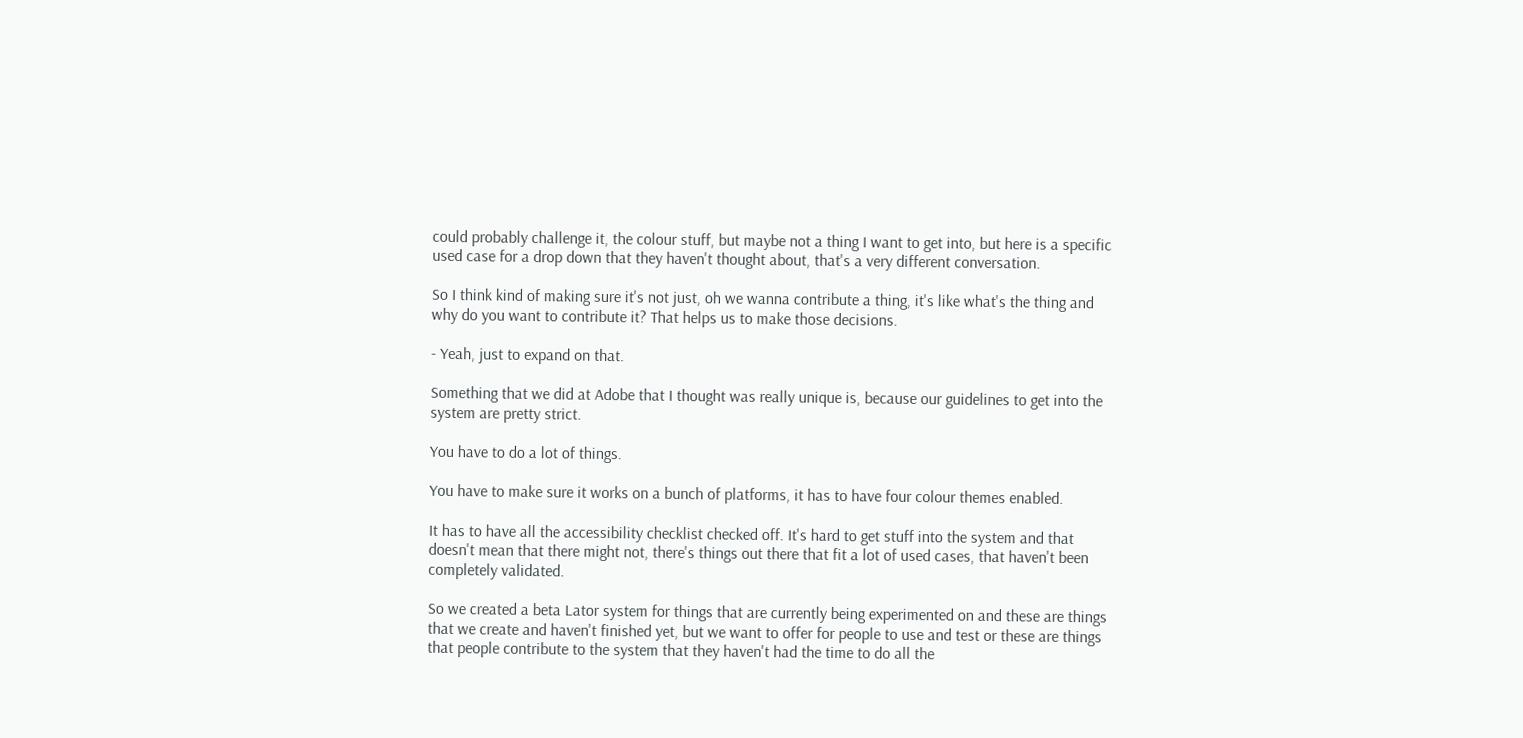could probably challenge it, the colour stuff, but maybe not a thing I want to get into, but here is a specific used case for a drop down that they haven't thought about, that's a very different conversation.

So I think kind of making sure it's not just, oh we wanna contribute a thing, it's like what's the thing and why do you want to contribute it? That helps us to make those decisions.

- Yeah, just to expand on that.

Something that we did at Adobe that I thought was really unique is, because our guidelines to get into the system are pretty strict.

You have to do a lot of things.

You have to make sure it works on a bunch of platforms, it has to have four colour themes enabled.

It has to have all the accessibility checklist checked off. It's hard to get stuff into the system and that doesn't mean that there might not, there's things out there that fit a lot of used cases, that haven't been completely validated.

So we created a beta Lator system for things that are currently being experimented on and these are things that we create and haven't finished yet, but we want to offer for people to use and test or these are things that people contribute to the system that they haven't had the time to do all the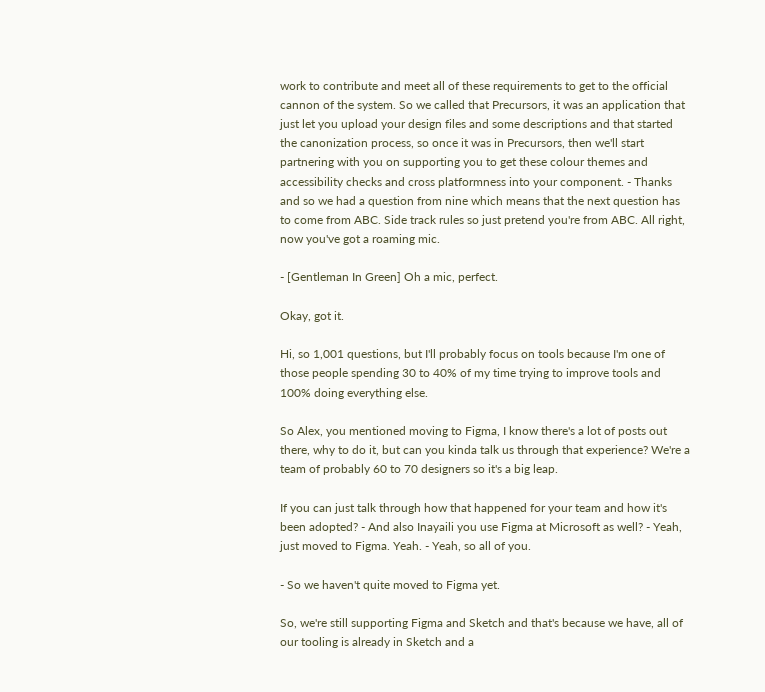work to contribute and meet all of these requirements to get to the official cannon of the system. So we called that Precursors, it was an application that just let you upload your design files and some descriptions and that started the canonization process, so once it was in Precursors, then we'll start partnering with you on supporting you to get these colour themes and accessibility checks and cross platformness into your component. - Thanks and so we had a question from nine which means that the next question has to come from ABC. Side track rules so just pretend you're from ABC. All right, now you've got a roaming mic.

- [Gentleman In Green] Oh a mic, perfect.

Okay, got it.

Hi, so 1,001 questions, but I'll probably focus on tools because I'm one of those people spending 30 to 40% of my time trying to improve tools and 100% doing everything else.

So Alex, you mentioned moving to Figma, I know there's a lot of posts out there, why to do it, but can you kinda talk us through that experience? We're a team of probably 60 to 70 designers so it's a big leap.

If you can just talk through how that happened for your team and how it's been adopted? - And also Inayaili you use Figma at Microsoft as well? - Yeah, just moved to Figma. Yeah. - Yeah, so all of you.

- So we haven't quite moved to Figma yet.

So, we're still supporting Figma and Sketch and that's because we have, all of our tooling is already in Sketch and a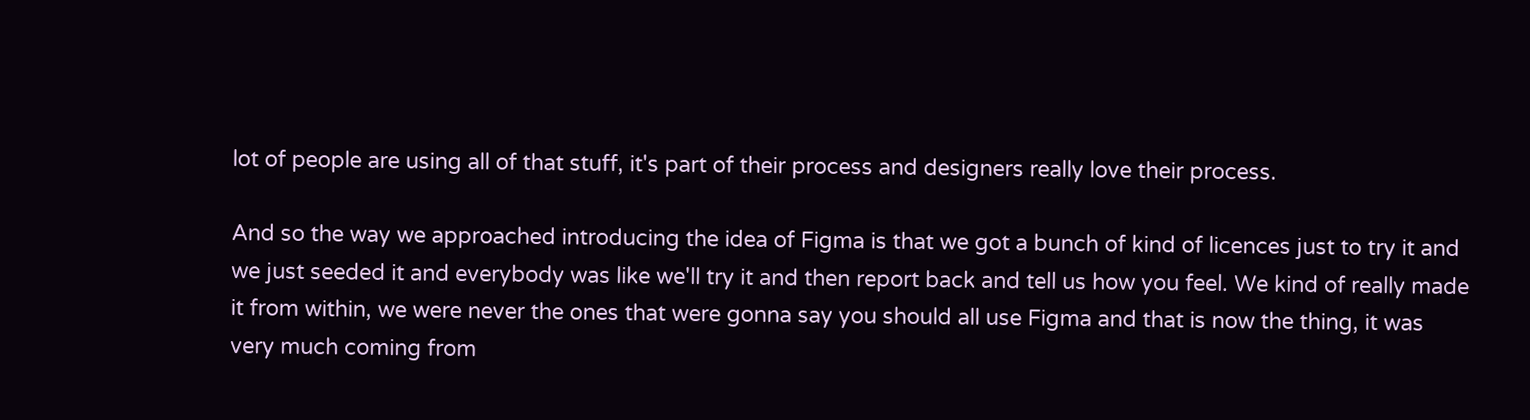lot of people are using all of that stuff, it's part of their process and designers really love their process.

And so the way we approached introducing the idea of Figma is that we got a bunch of kind of licences just to try it and we just seeded it and everybody was like we'll try it and then report back and tell us how you feel. We kind of really made it from within, we were never the ones that were gonna say you should all use Figma and that is now the thing, it was very much coming from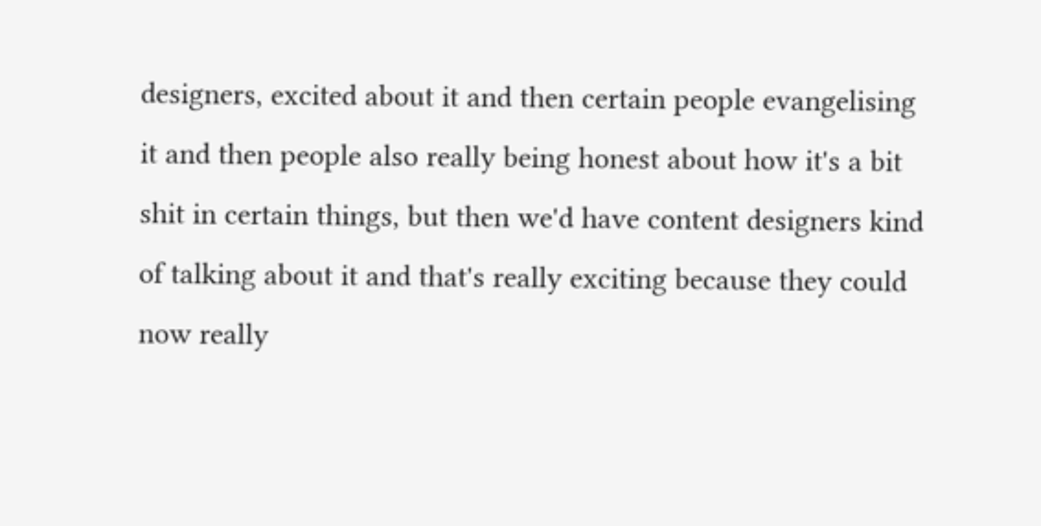designers, excited about it and then certain people evangelising it and then people also really being honest about how it's a bit shit in certain things, but then we'd have content designers kind of talking about it and that's really exciting because they could now really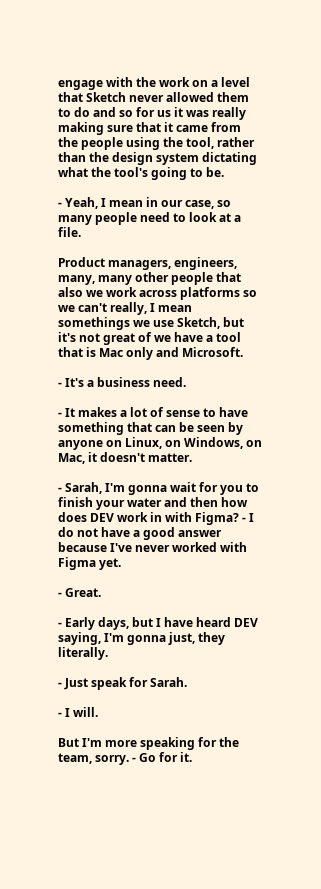engage with the work on a level that Sketch never allowed them to do and so for us it was really making sure that it came from the people using the tool, rather than the design system dictating what the tool's going to be.

- Yeah, I mean in our case, so many people need to look at a file.

Product managers, engineers, many, many other people that also we work across platforms so we can't really, I mean somethings we use Sketch, but it's not great of we have a tool that is Mac only and Microsoft.

- It's a business need.

- It makes a lot of sense to have something that can be seen by anyone on Linux, on Windows, on Mac, it doesn't matter.

- Sarah, I'm gonna wait for you to finish your water and then how does DEV work in with Figma? - I do not have a good answer because I've never worked with Figma yet.

- Great.

- Early days, but I have heard DEV saying, I'm gonna just, they literally.

- Just speak for Sarah.

- I will.

But I'm more speaking for the team, sorry. - Go for it.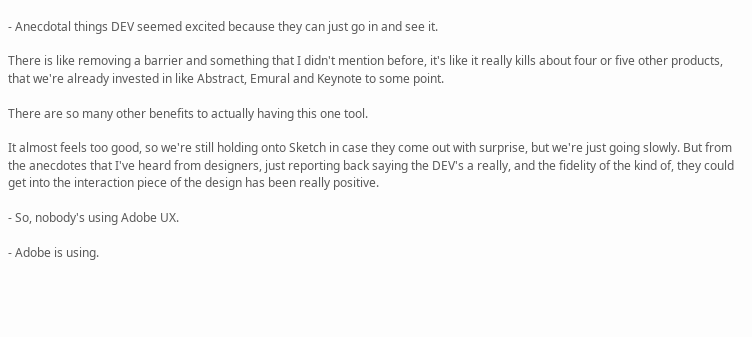- Anecdotal things DEV seemed excited because they can just go in and see it.

There is like removing a barrier and something that I didn't mention before, it's like it really kills about four or five other products, that we're already invested in like Abstract, Emural and Keynote to some point.

There are so many other benefits to actually having this one tool.

It almost feels too good, so we're still holding onto Sketch in case they come out with surprise, but we're just going slowly. But from the anecdotes that I've heard from designers, just reporting back saying the DEV's a really, and the fidelity of the kind of, they could get into the interaction piece of the design has been really positive.

- So, nobody's using Adobe UX.

- Adobe is using.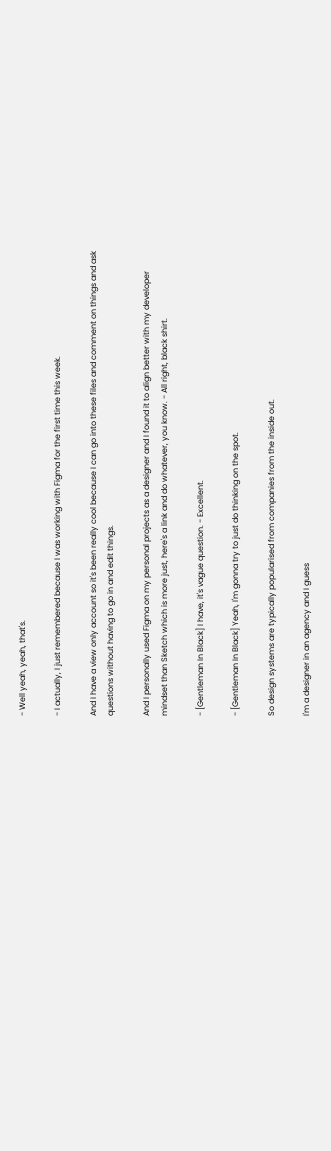- Well yeah, yeah, that's.

- I actually, I just remembered because I was working with Figma for the first time this week.

And I have a view only account so it's been really cool because I can go into these files and comment on things and ask questions without having to go in and edit things.

And I personally used Figma on my personal projects as a designer and I found it to align better with my developer mindset than Sketch which is more just, here's a link and do whatever, you know. - All right, black shirt.

- [Gentleman In Black] I have, it's vague question. - Excellent.

- [Gentleman In Black] Yeah, I'm gonna try to just do thinking on the spot.

So design systems are typically popularised from companies from the inside out.

I'm a designer in an agency and I guess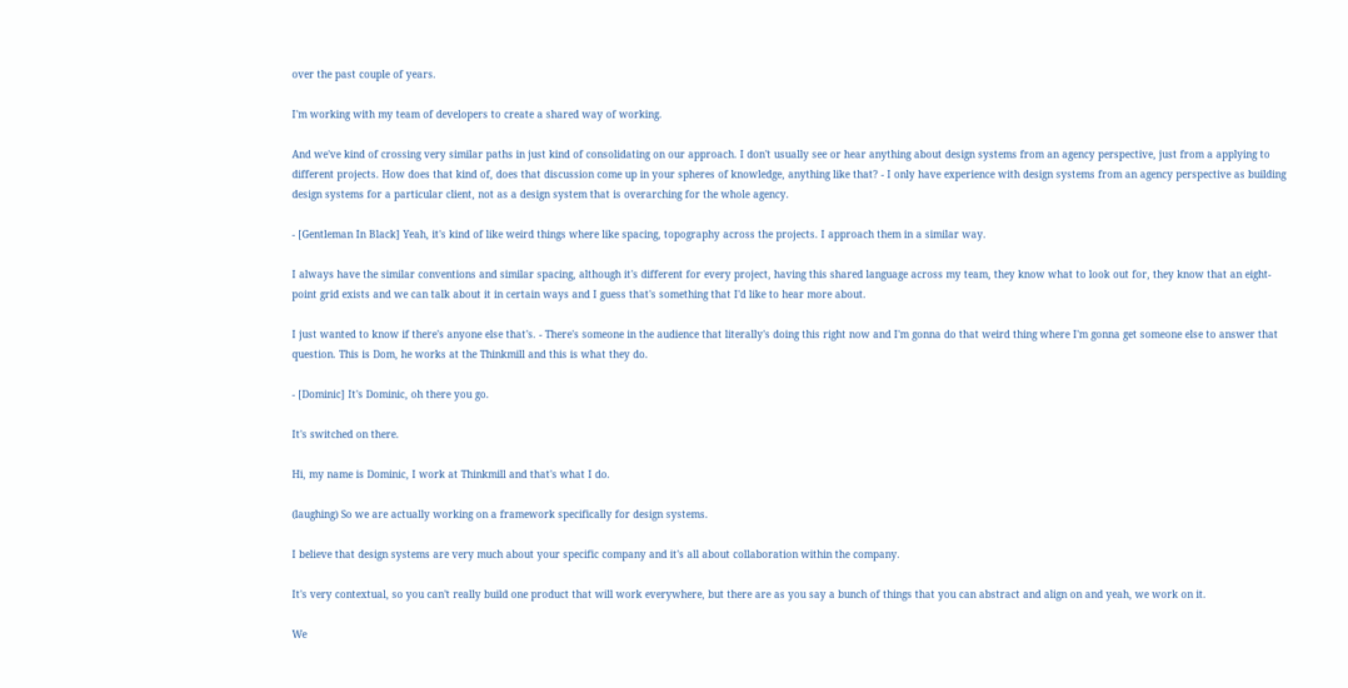over the past couple of years.

I'm working with my team of developers to create a shared way of working.

And we've kind of crossing very similar paths in just kind of consolidating on our approach. I don't usually see or hear anything about design systems from an agency perspective, just from a applying to different projects. How does that kind of, does that discussion come up in your spheres of knowledge, anything like that? - I only have experience with design systems from an agency perspective as building design systems for a particular client, not as a design system that is overarching for the whole agency.

- [Gentleman In Black] Yeah, it's kind of like weird things where like spacing, topography across the projects. I approach them in a similar way.

I always have the similar conventions and similar spacing, although it's different for every project, having this shared language across my team, they know what to look out for, they know that an eight-point grid exists and we can talk about it in certain ways and I guess that's something that I'd like to hear more about.

I just wanted to know if there's anyone else that's. - There's someone in the audience that literally's doing this right now and I'm gonna do that weird thing where I'm gonna get someone else to answer that question. This is Dom, he works at the Thinkmill and this is what they do.

- [Dominic] It's Dominic, oh there you go.

It's switched on there.

Hi, my name is Dominic, I work at Thinkmill and that's what I do.

(laughing) So we are actually working on a framework specifically for design systems.

I believe that design systems are very much about your specific company and it's all about collaboration within the company.

It's very contextual, so you can't really build one product that will work everywhere, but there are as you say a bunch of things that you can abstract and align on and yeah, we work on it.

We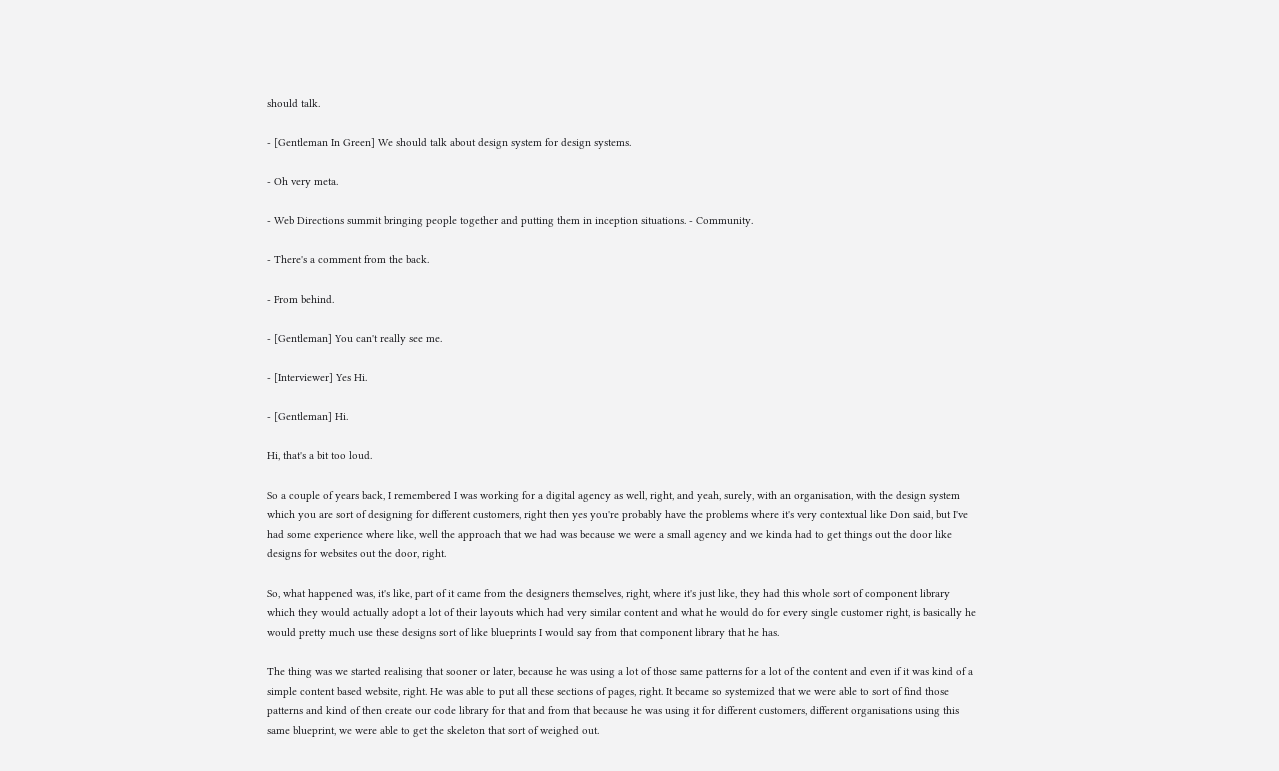should talk.

- [Gentleman In Green] We should talk about design system for design systems.

- Oh very meta.

- Web Directions summit bringing people together and putting them in inception situations. - Community.

- There's a comment from the back.

- From behind.

- [Gentleman] You can't really see me.

- [Interviewer] Yes Hi.

- [Gentleman] Hi.

Hi, that's a bit too loud.

So a couple of years back, I remembered I was working for a digital agency as well, right, and yeah, surely, with an organisation, with the design system which you are sort of designing for different customers, right then yes you're probably have the problems where it's very contextual like Don said, but I've had some experience where like, well the approach that we had was because we were a small agency and we kinda had to get things out the door like designs for websites out the door, right.

So, what happened was, it's like, part of it came from the designers themselves, right, where it's just like, they had this whole sort of component library which they would actually adopt a lot of their layouts which had very similar content and what he would do for every single customer right, is basically he would pretty much use these designs sort of like blueprints I would say from that component library that he has.

The thing was we started realising that sooner or later, because he was using a lot of those same patterns for a lot of the content and even if it was kind of a simple content based website, right. He was able to put all these sections of pages, right. It became so systemized that we were able to sort of find those patterns and kind of then create our code library for that and from that because he was using it for different customers, different organisations using this same blueprint, we were able to get the skeleton that sort of weighed out.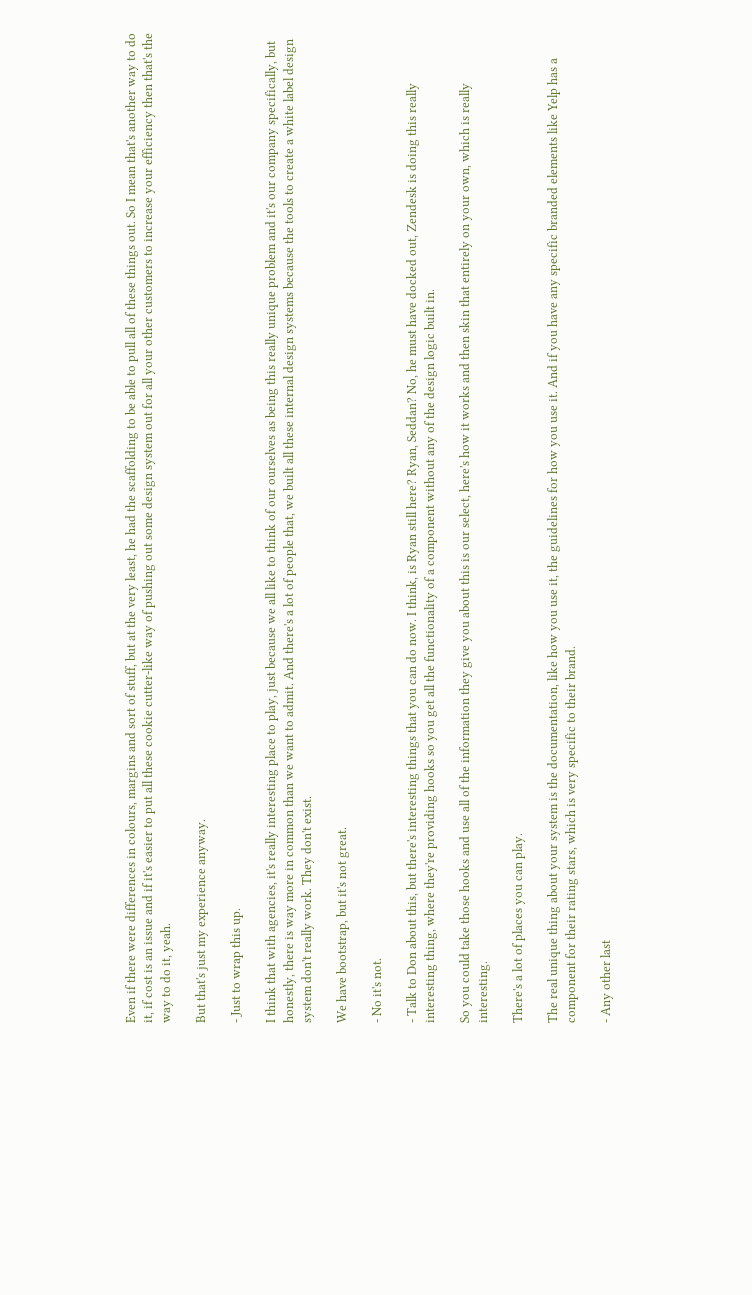Even if there were differences in colours, margins and sort of stuff, but at the very least, he had the scaffolding to be able to pull all of these things out. So I mean that's another way to do it, if cost is an issue and if it's easier to put all these cookie cutter-like way of pushing out some design system out for all your other customers to increase your efficiency then that's the way to do it, yeah.

But that's just my experience anyway.

- Just to wrap this up.

I think that with agencies, it's really interesting place to play, just because we all like to think of our ourselves as being this really unique problem and it's our company specifically, but honestly, there is way more in common than we want to admit. And there's a lot of people that, we built all these internal design systems because the tools to create a white label design system don't really work. They don't exist.

We have bootstrap, but it's not great.

- No it's not.

- Talk to Don about this, but there's interesting things that you can do now. I think, is Ryan still here? Ryan, Seddan? No, he must have docked out, Zendesk is doing this really interesting thing, where they're providing hooks so you get all the functionality of a component without any of the design logic built in.

So you could take those hooks and use all of the information they give you about this is our select, here's how it works and then skin that entirely on your own, which is really interesting.

There's a lot of places you can play.

The real unique thing about your system is the documentation, like how you use it, the guidelines for how you use it. And if you have any specific branded elements like Yelp has a component for their rating stars, which is very specific to their brand.

- Any other last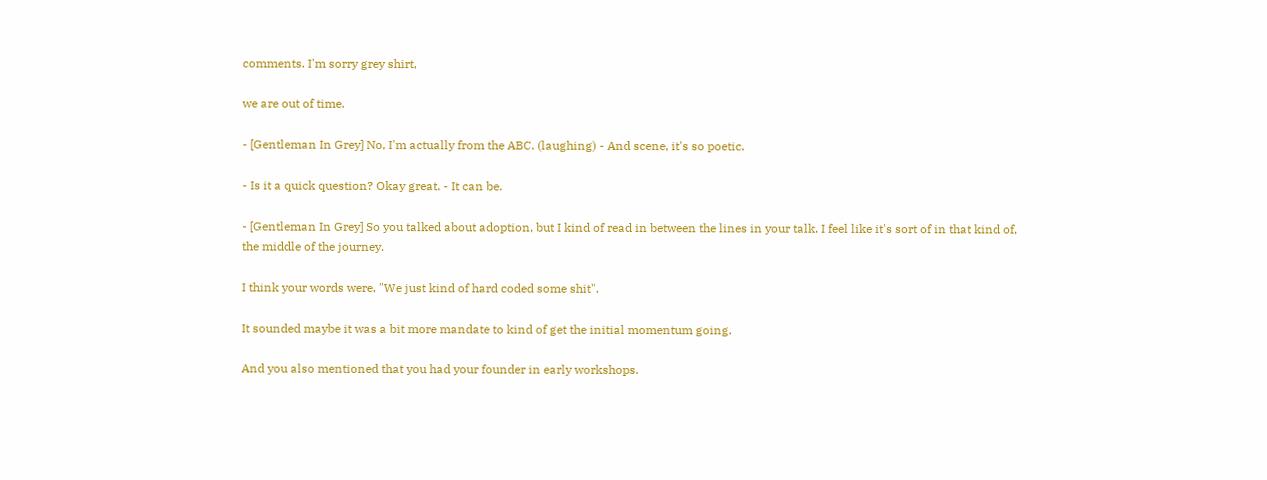comments. I'm sorry grey shirt,

we are out of time.

- [Gentleman In Grey] No, I'm actually from the ABC. (laughing) - And scene, it's so poetic.

- Is it a quick question? Okay great. - It can be.

- [Gentleman In Grey] So you talked about adoption, but I kind of read in between the lines in your talk. I feel like it's sort of in that kind of, the middle of the journey.

I think your words were, "We just kind of hard coded some shit".

It sounded maybe it was a bit more mandate to kind of get the initial momentum going.

And you also mentioned that you had your founder in early workshops.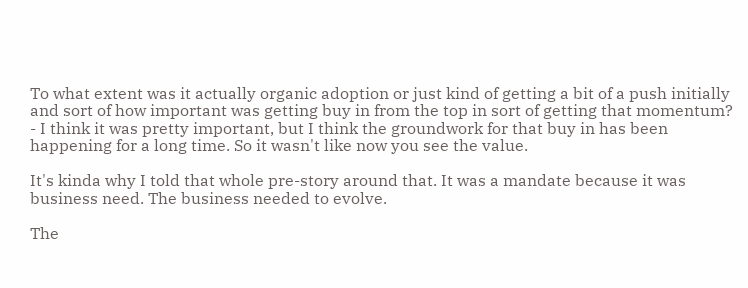To what extent was it actually organic adoption or just kind of getting a bit of a push initially and sort of how important was getting buy in from the top in sort of getting that momentum? - I think it was pretty important, but I think the groundwork for that buy in has been happening for a long time. So it wasn't like now you see the value.

It's kinda why I told that whole pre-story around that. It was a mandate because it was business need. The business needed to evolve.

The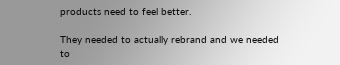products need to feel better.

They needed to actually rebrand and we needed to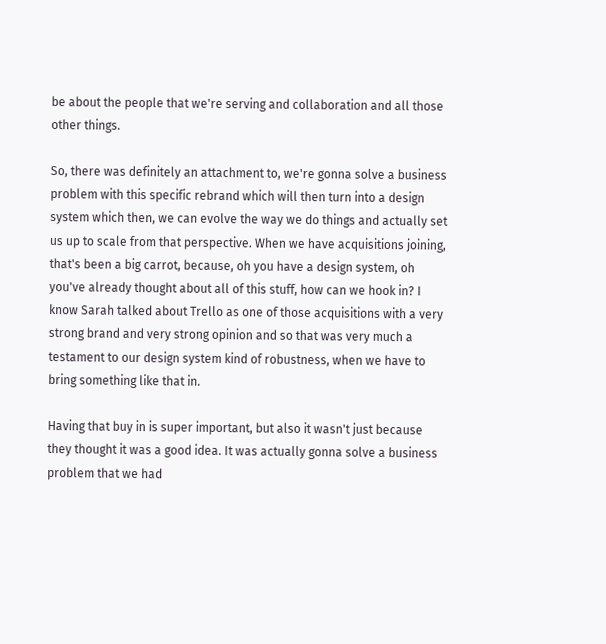be about the people that we're serving and collaboration and all those other things.

So, there was definitely an attachment to, we're gonna solve a business problem with this specific rebrand which will then turn into a design system which then, we can evolve the way we do things and actually set us up to scale from that perspective. When we have acquisitions joining, that's been a big carrot, because, oh you have a design system, oh you've already thought about all of this stuff, how can we hook in? I know Sarah talked about Trello as one of those acquisitions with a very strong brand and very strong opinion and so that was very much a testament to our design system kind of robustness, when we have to bring something like that in.

Having that buy in is super important, but also it wasn't just because they thought it was a good idea. It was actually gonna solve a business problem that we had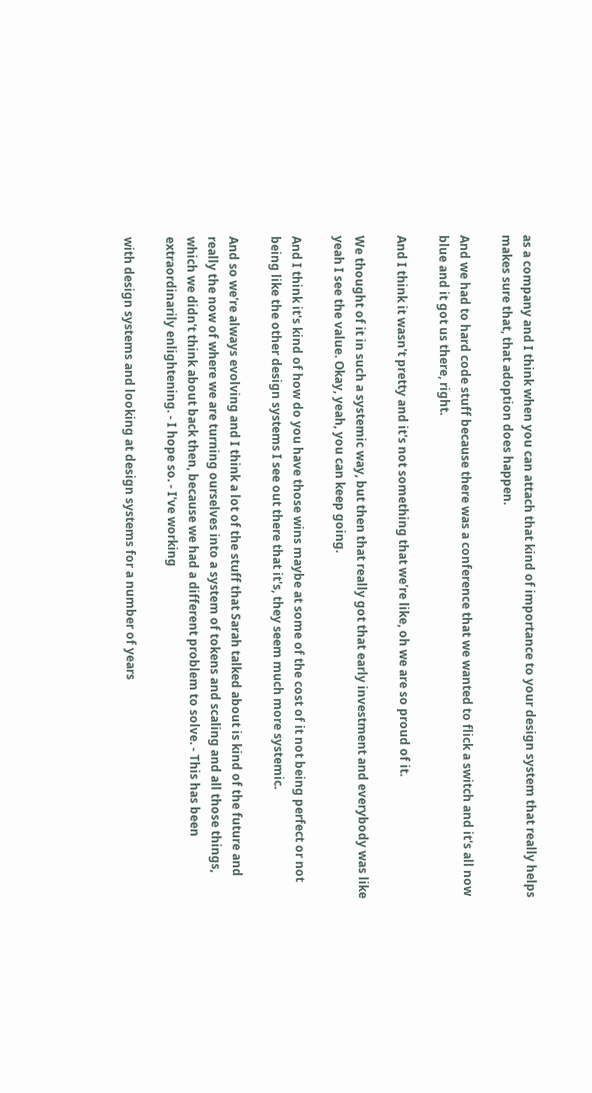as a company and I think when you can attach that kind of importance to your design system that really helps makes sure that, that adoption does happen.

And we had to hard code stuff because there was a conference that we wanted to flick a switch and it's all now blue and it got us there, right.

And I think it wasn't pretty and it's not something that we're like, oh we are so proud of it.

We thought of it in such a systemic way, but then that really got that early investment and everybody was like yeah I see the value. Okay, yeah, you can keep going.

And I think it's kind of how do you have those wins maybe at some of the cost of it not being perfect or not being like the other design systems I see out there that it's, they seem much more systemic.

And so we're always evolving and I think a lot of the stuff that Sarah talked about is kind of the future and really the now of where we are turning ourselves into a system of tokens and scaling and all those things, which we didn't think about back then, because we had a different problem to solve. - This has been extraordinarily enlightening. - I hope so. - I've working

with design systems and looking at design systems for a number of years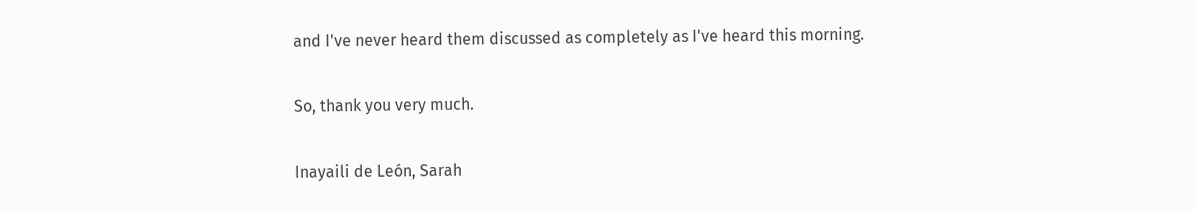and I've never heard them discussed as completely as I've heard this morning.

So, thank you very much.

Inayaili de León, Sarah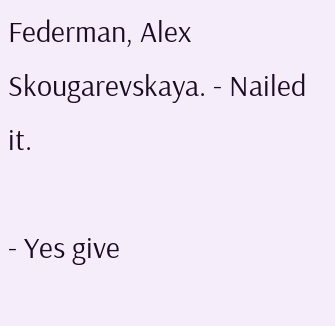Federman, Alex Skougarevskaya. - Nailed it.

- Yes give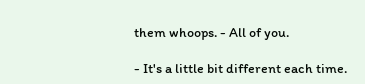them whoops. - All of you.

- It's a little bit different each time.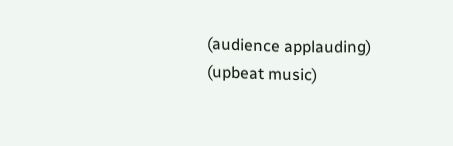(audience applauding) (upbeat music)